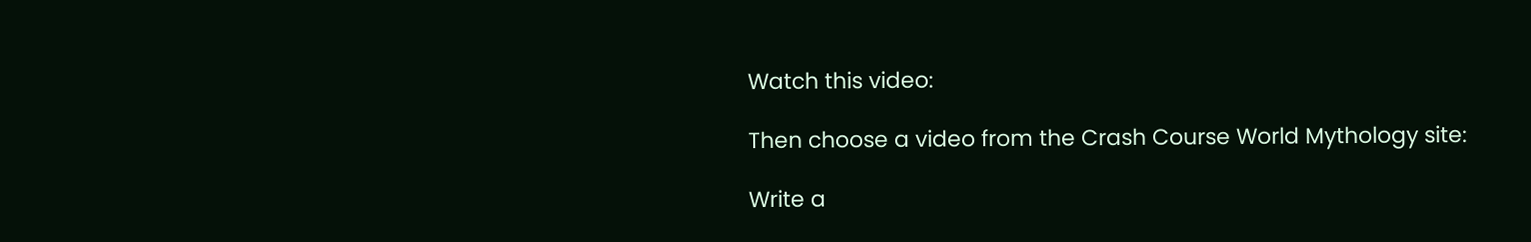Watch this video:

Then choose a video from the Crash Course World Mythology site:

Write a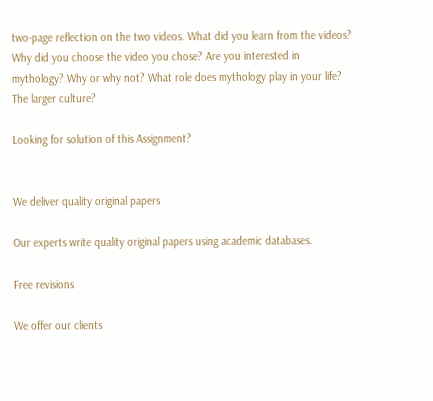two-page reflection on the two videos. What did you learn from the videos? Why did you choose the video you chose? Are you interested in mythology? Why or why not? What role does mythology play in your life? The larger culture?

Looking for solution of this Assignment?


We deliver quality original papers

Our experts write quality original papers using academic databases.

Free revisions

We offer our clients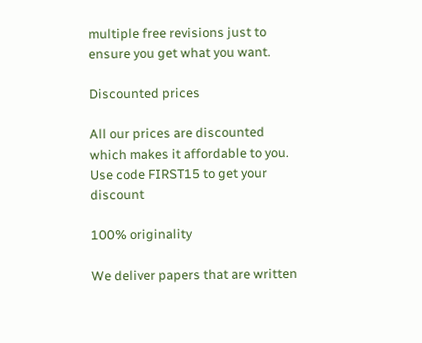multiple free revisions just to ensure you get what you want.

Discounted prices

All our prices are discounted which makes it affordable to you. Use code FIRST15 to get your discount

100% originality

We deliver papers that are written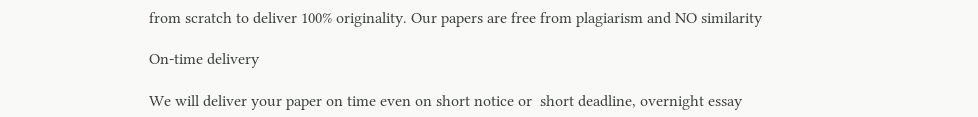from scratch to deliver 100% originality. Our papers are free from plagiarism and NO similarity

On-time delivery

We will deliver your paper on time even on short notice or  short deadline, overnight essay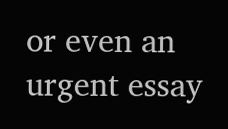or even an urgent essay